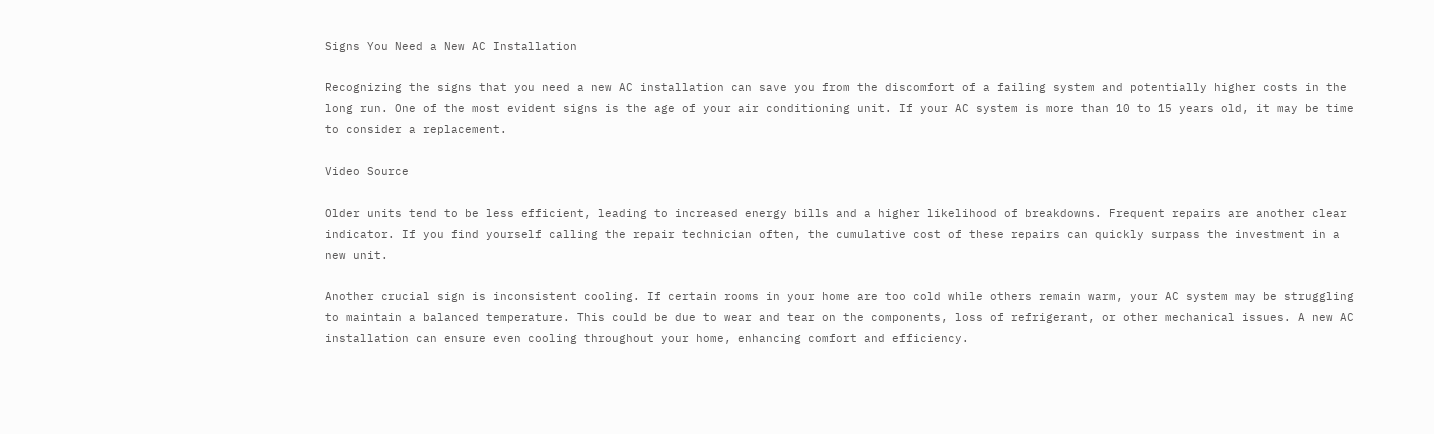Signs You Need a New AC Installation

Recognizing the signs that you need a new AC installation can save you from the discomfort of a failing system and potentially higher costs in the long run. One of the most evident signs is the age of your air conditioning unit. If your AC system is more than 10 to 15 years old, it may be time to consider a replacement.

Video Source

Older units tend to be less efficient, leading to increased energy bills and a higher likelihood of breakdowns. Frequent repairs are another clear indicator. If you find yourself calling the repair technician often, the cumulative cost of these repairs can quickly surpass the investment in a new unit.

Another crucial sign is inconsistent cooling. If certain rooms in your home are too cold while others remain warm, your AC system may be struggling to maintain a balanced temperature. This could be due to wear and tear on the components, loss of refrigerant, or other mechanical issues. A new AC installation can ensure even cooling throughout your home, enhancing comfort and efficiency.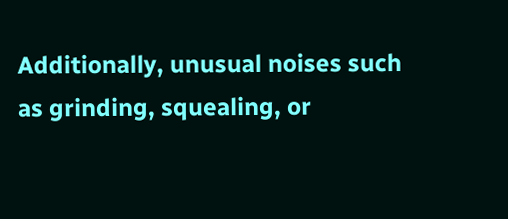Additionally, unusual noises such as grinding, squealing, or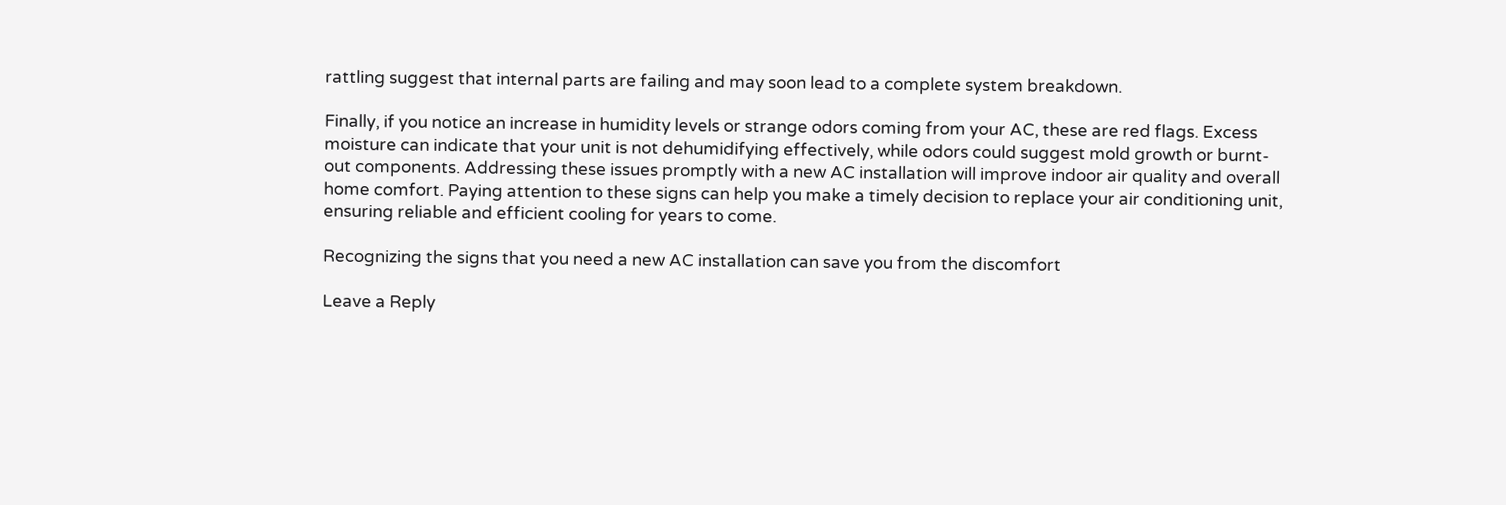rattling suggest that internal parts are failing and may soon lead to a complete system breakdown.

Finally, if you notice an increase in humidity levels or strange odors coming from your AC, these are red flags. Excess moisture can indicate that your unit is not dehumidifying effectively, while odors could suggest mold growth or burnt-out components. Addressing these issues promptly with a new AC installation will improve indoor air quality and overall home comfort. Paying attention to these signs can help you make a timely decision to replace your air conditioning unit, ensuring reliable and efficient cooling for years to come.

Recognizing the signs that you need a new AC installation can save you from the discomfort

Leave a Reply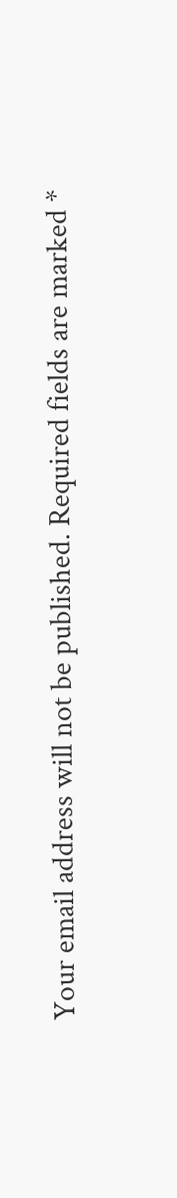Your email address will not be published. Required fields are marked *